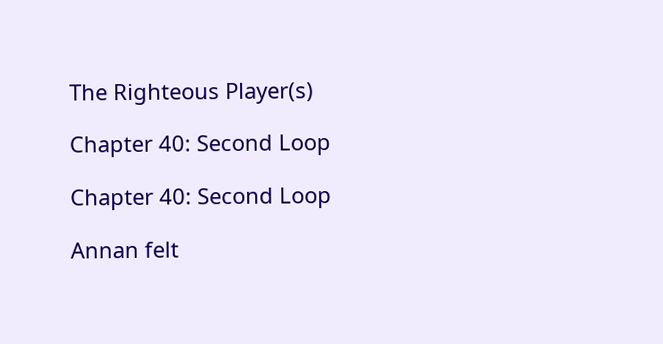The Righteous Player(s)

Chapter 40: Second Loop

Chapter 40: Second Loop

Annan felt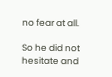no fear at all.

So he did not hesitate and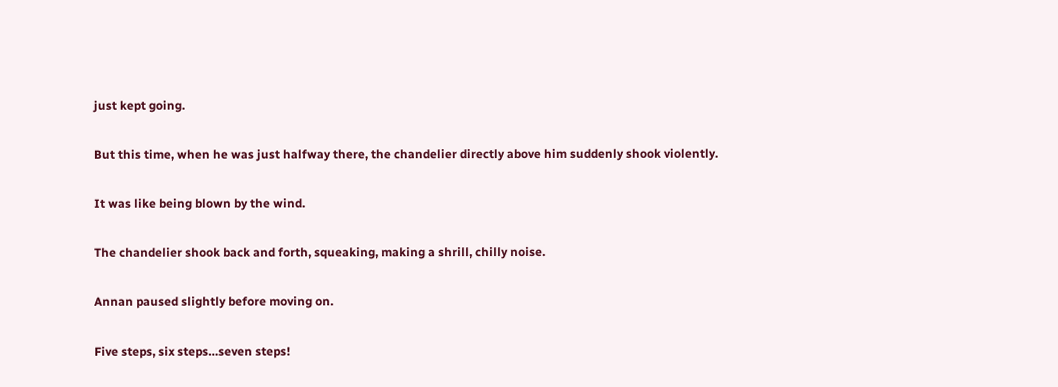just kept going.

But this time, when he was just halfway there, the chandelier directly above him suddenly shook violently.

It was like being blown by the wind.

The chandelier shook back and forth, squeaking, making a shrill, chilly noise.

Annan paused slightly before moving on.

Five steps, six steps…seven steps!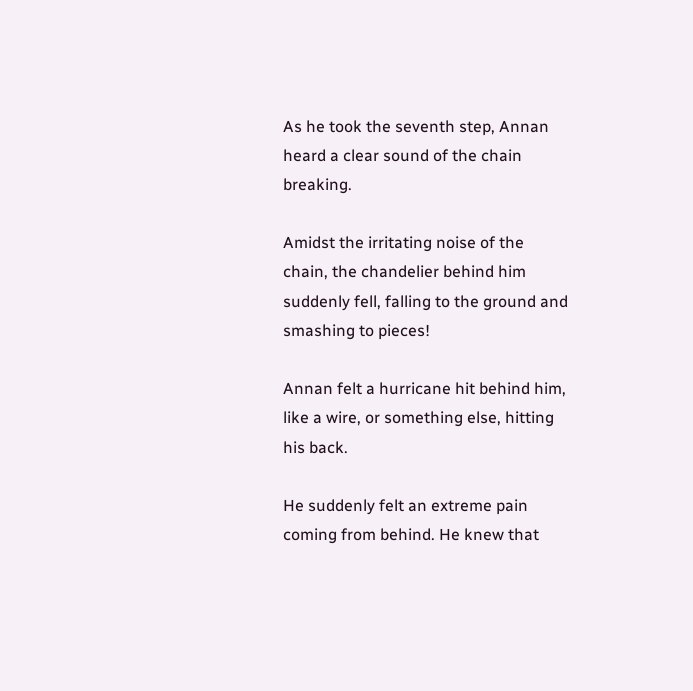As he took the seventh step, Annan heard a clear sound of the chain breaking.

Amidst the irritating noise of the chain, the chandelier behind him suddenly fell, falling to the ground and smashing to pieces!

Annan felt a hurricane hit behind him, like a wire, or something else, hitting his back.

He suddenly felt an extreme pain coming from behind. He knew that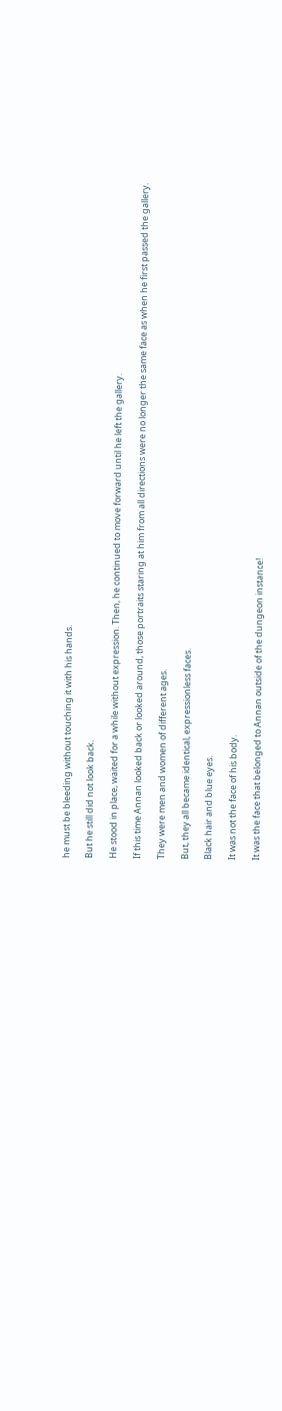he must be bleeding without touching it with his hands.

But he still did not look back.

He stood in place, waited for a while without expression. Then, he continued to move forward until he left the gallery.

If this time Annan looked back or looked around, those portraits staring at him from all directions were no longer the same face as when he first passed the gallery.

They were men and women of different ages.

But, they all became identical, expressionless faces.

Black hair and blue eyes.

It was not the face of his body.

It was the face that belonged to Annan outside of the dungeon instance!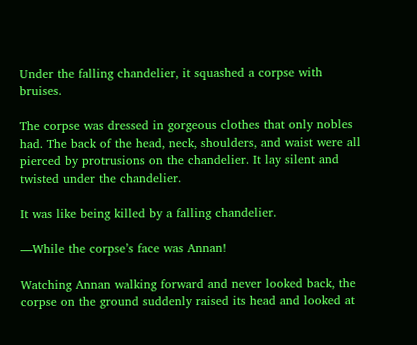Under the falling chandelier, it squashed a corpse with bruises.

The corpse was dressed in gorgeous clothes that only nobles had. The back of the head, neck, shoulders, and waist were all pierced by protrusions on the chandelier. It lay silent and twisted under the chandelier.

It was like being killed by a falling chandelier.

—While the corpse’s face was Annan!

Watching Annan walking forward and never looked back, the corpse on the ground suddenly raised its head and looked at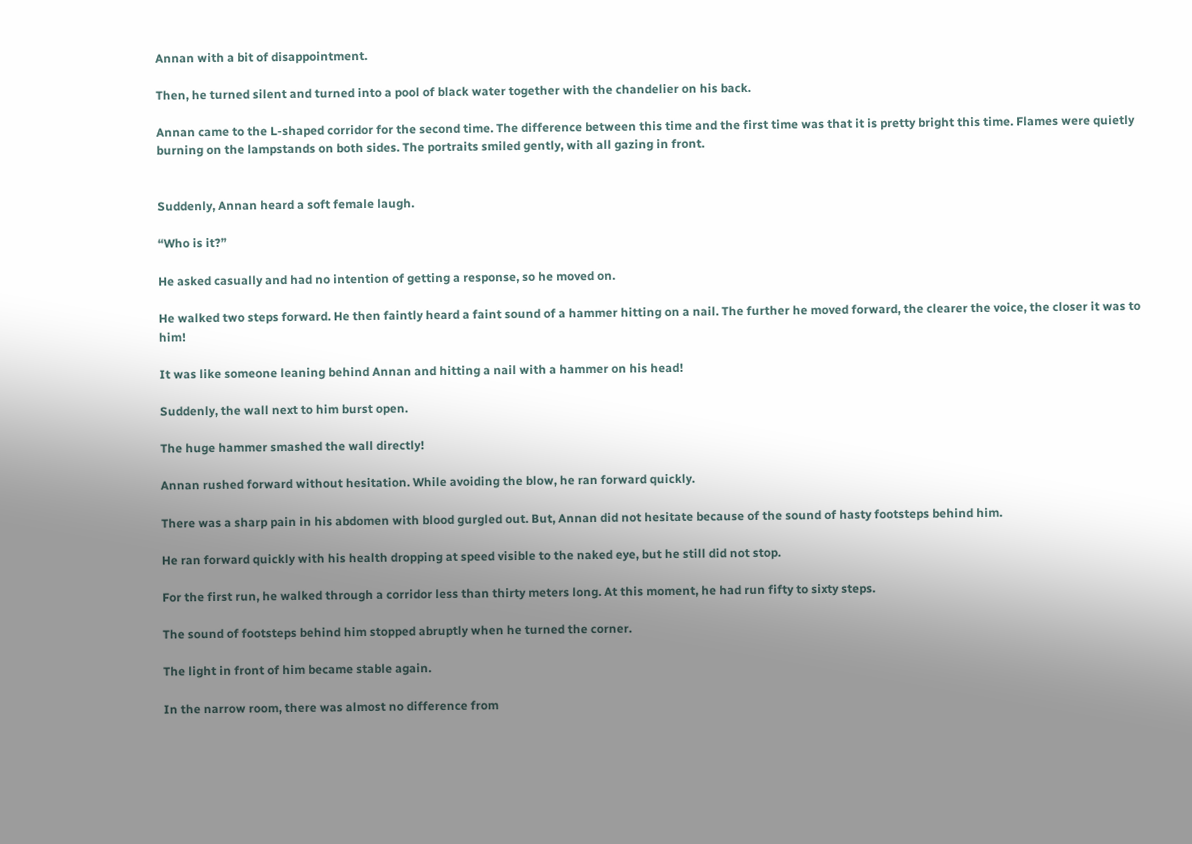Annan with a bit of disappointment.

Then, he turned silent and turned into a pool of black water together with the chandelier on his back.

Annan came to the L-shaped corridor for the second time. The difference between this time and the first time was that it is pretty bright this time. Flames were quietly burning on the lampstands on both sides. The portraits smiled gently, with all gazing in front.


Suddenly, Annan heard a soft female laugh.

“Who is it?”

He asked casually and had no intention of getting a response, so he moved on.

He walked two steps forward. He then faintly heard a faint sound of a hammer hitting on a nail. The further he moved forward, the clearer the voice, the closer it was to him!

It was like someone leaning behind Annan and hitting a nail with a hammer on his head!

Suddenly, the wall next to him burst open.

The huge hammer smashed the wall directly!

Annan rushed forward without hesitation. While avoiding the blow, he ran forward quickly.

There was a sharp pain in his abdomen with blood gurgled out. But, Annan did not hesitate because of the sound of hasty footsteps behind him.

He ran forward quickly with his health dropping at speed visible to the naked eye, but he still did not stop.

For the first run, he walked through a corridor less than thirty meters long. At this moment, he had run fifty to sixty steps.

The sound of footsteps behind him stopped abruptly when he turned the corner.

The light in front of him became stable again.

In the narrow room, there was almost no difference from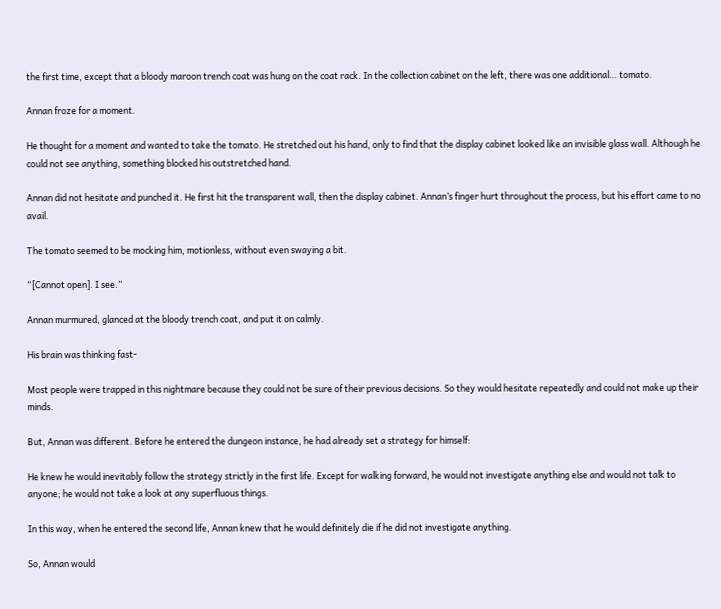the first time, except that a bloody maroon trench coat was hung on the coat rack. In the collection cabinet on the left, there was one additional… tomato.

Annan froze for a moment.

He thought for a moment and wanted to take the tomato. He stretched out his hand, only to find that the display cabinet looked like an invisible glass wall. Although he could not see anything, something blocked his outstretched hand.

Annan did not hesitate and punched it. He first hit the transparent wall, then the display cabinet. Annan’s finger hurt throughout the process, but his effort came to no avail.

The tomato seemed to be mocking him, motionless, without even swaying a bit.

“[Cannot open]. I see.”

Annan murmured, glanced at the bloody trench coat, and put it on calmly.

His brain was thinking fast-

Most people were trapped in this nightmare because they could not be sure of their previous decisions. So they would hesitate repeatedly and could not make up their minds.

But, Annan was different. Before he entered the dungeon instance, he had already set a strategy for himself:

He knew he would inevitably follow the strategy strictly in the first life. Except for walking forward, he would not investigate anything else and would not talk to anyone; he would not take a look at any superfluous things.

In this way, when he entered the second life, Annan knew that he would definitely die if he did not investigate anything.

So, Annan would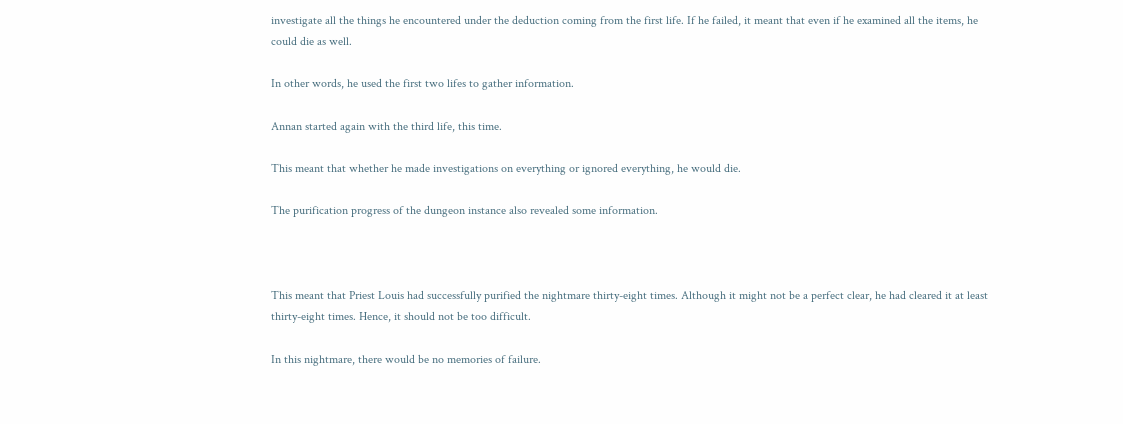investigate all the things he encountered under the deduction coming from the first life. If he failed, it meant that even if he examined all the items, he could die as well.

In other words, he used the first two lifes to gather information.

Annan started again with the third life, this time.

This meant that whether he made investigations on everything or ignored everything, he would die.

The purification progress of the dungeon instance also revealed some information.



This meant that Priest Louis had successfully purified the nightmare thirty-eight times. Although it might not be a perfect clear, he had cleared it at least thirty-eight times. Hence, it should not be too difficult.

In this nightmare, there would be no memories of failure.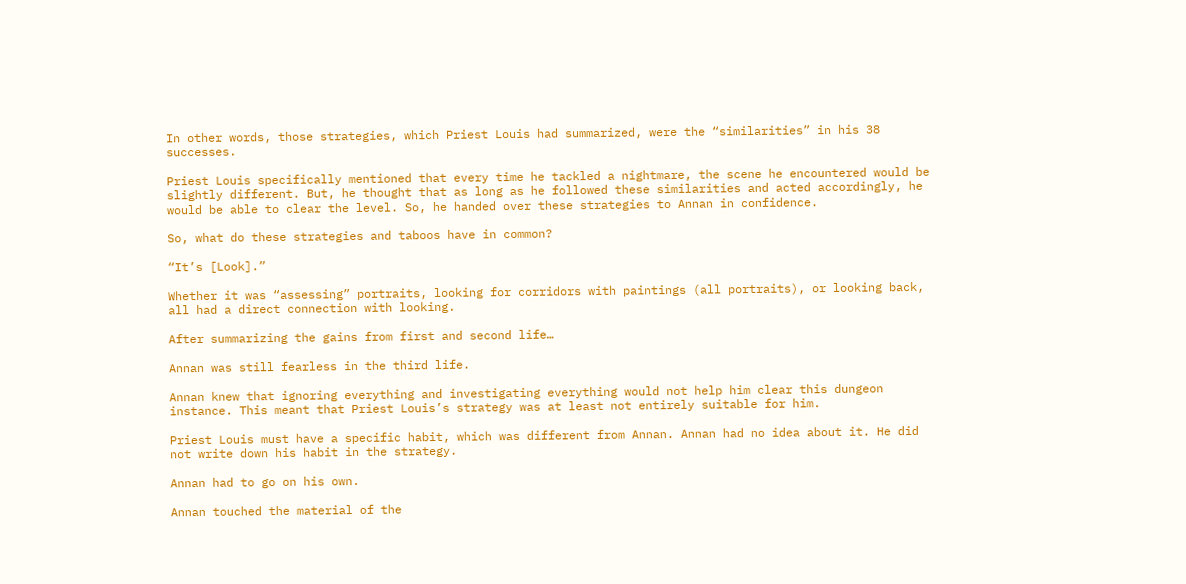In other words, those strategies, which Priest Louis had summarized, were the “similarities” in his 38 successes.

Priest Louis specifically mentioned that every time he tackled a nightmare, the scene he encountered would be slightly different. But, he thought that as long as he followed these similarities and acted accordingly, he would be able to clear the level. So, he handed over these strategies to Annan in confidence.

So, what do these strategies and taboos have in common?

“It’s [Look].”

Whether it was “assessing” portraits, looking for corridors with paintings (all portraits), or looking back, all had a direct connection with looking.

After summarizing the gains from first and second life…

Annan was still fearless in the third life.

Annan knew that ignoring everything and investigating everything would not help him clear this dungeon instance. This meant that Priest Louis’s strategy was at least not entirely suitable for him.

Priest Louis must have a specific habit, which was different from Annan. Annan had no idea about it. He did not write down his habit in the strategy.

Annan had to go on his own.

Annan touched the material of the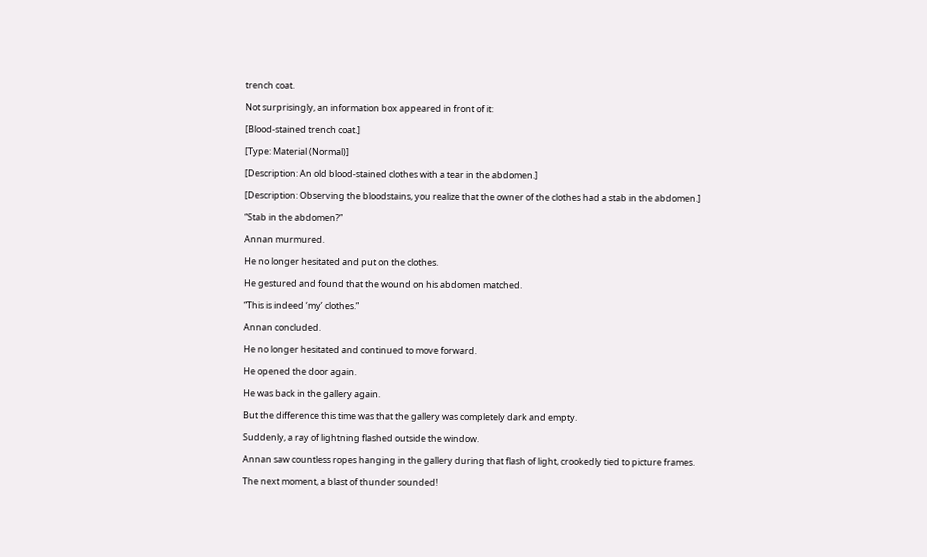trench coat.

Not surprisingly, an information box appeared in front of it:

[Blood-stained trench coat.]

[Type: Material (Normal)]

[Description: An old blood-stained clothes with a tear in the abdomen.]

[Description: Observing the bloodstains, you realize that the owner of the clothes had a stab in the abdomen.]

“Stab in the abdomen?”

Annan murmured.

He no longer hesitated and put on the clothes.

He gestured and found that the wound on his abdomen matched.

“This is indeed ‘my’ clothes.”

Annan concluded.

He no longer hesitated and continued to move forward.

He opened the door again.

He was back in the gallery again.

But the difference this time was that the gallery was completely dark and empty.

Suddenly, a ray of lightning flashed outside the window.

Annan saw countless ropes hanging in the gallery during that flash of light, crookedly tied to picture frames.

The next moment, a blast of thunder sounded!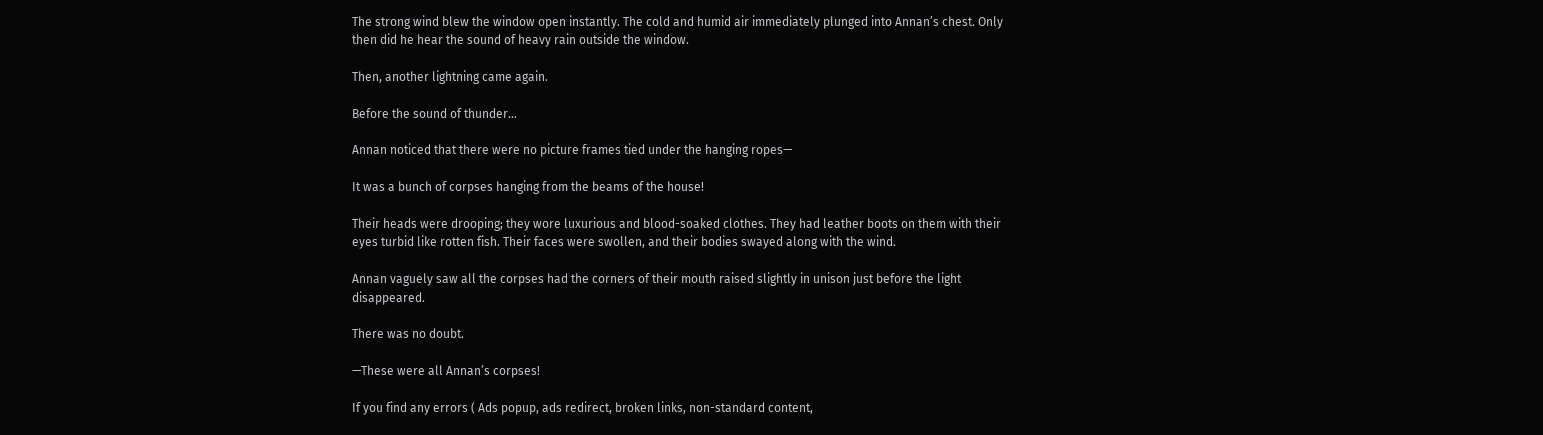The strong wind blew the window open instantly. The cold and humid air immediately plunged into Annan’s chest. Only then did he hear the sound of heavy rain outside the window.

Then, another lightning came again.

Before the sound of thunder…

Annan noticed that there were no picture frames tied under the hanging ropes—

It was a bunch of corpses hanging from the beams of the house!

Their heads were drooping; they wore luxurious and blood-soaked clothes. They had leather boots on them with their eyes turbid like rotten fish. Their faces were swollen, and their bodies swayed along with the wind.

Annan vaguely saw all the corpses had the corners of their mouth raised slightly in unison just before the light disappeared.

There was no doubt.

—These were all Annan’s corpses!

If you find any errors ( Ads popup, ads redirect, broken links, non-standard content,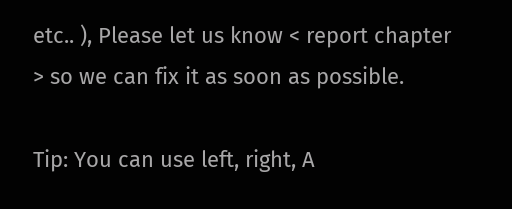etc.. ), Please let us know < report chapter > so we can fix it as soon as possible.

Tip: You can use left, right, A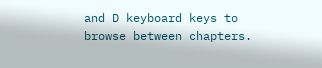and D keyboard keys to browse between chapters.